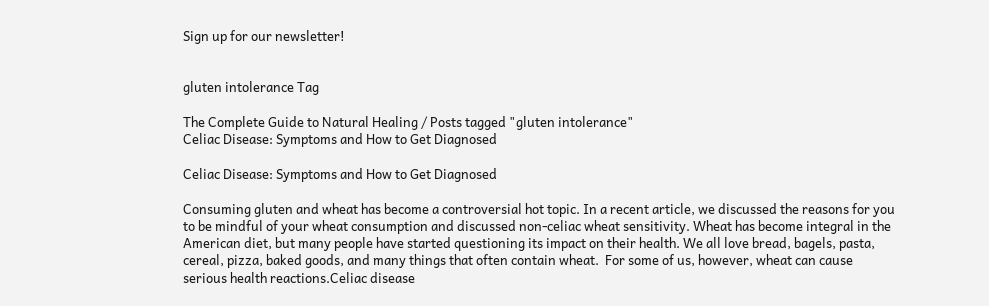Sign up for our newsletter!


gluten intolerance Tag

The Complete Guide to Natural Healing / Posts tagged "gluten intolerance"
Celiac Disease: Symptoms and How to Get Diagnosed

Celiac Disease: Symptoms and How to Get Diagnosed

Consuming gluten and wheat has become a controversial hot topic. In a recent article, we discussed the reasons for you to be mindful of your wheat consumption and discussed non-celiac wheat sensitivity. Wheat has become integral in the American diet, but many people have started questioning its impact on their health. We all love bread, bagels, pasta, cereal, pizza, baked goods, and many things that often contain wheat.  For some of us, however, wheat can cause serious health reactions.Celiac disease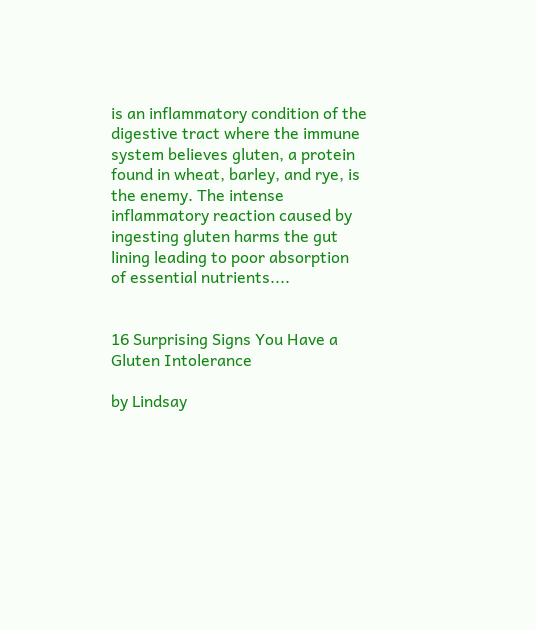is an inflammatory condition of the digestive tract where the immune system believes gluten, a protein found in wheat, barley, and rye, is the enemy. The intense inflammatory reaction caused by ingesting gluten harms the gut lining leading to poor absorption of essential nutrients....


16 Surprising Signs You Have a Gluten Intolerance

by Lindsay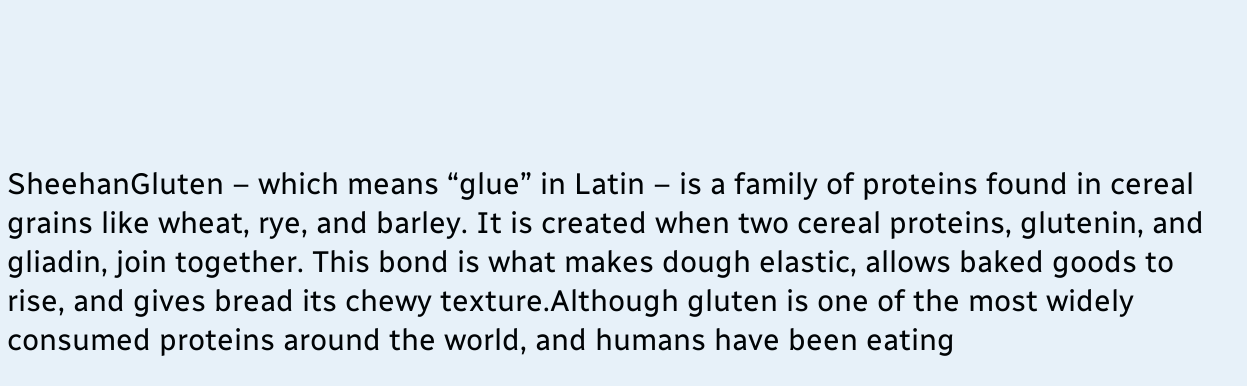SheehanGluten – which means “glue” in Latin – is a family of proteins found in cereal grains like wheat, rye, and barley. It is created when two cereal proteins, glutenin, and gliadin, join together. This bond is what makes dough elastic, allows baked goods to rise, and gives bread its chewy texture.Although gluten is one of the most widely consumed proteins around the world, and humans have been eating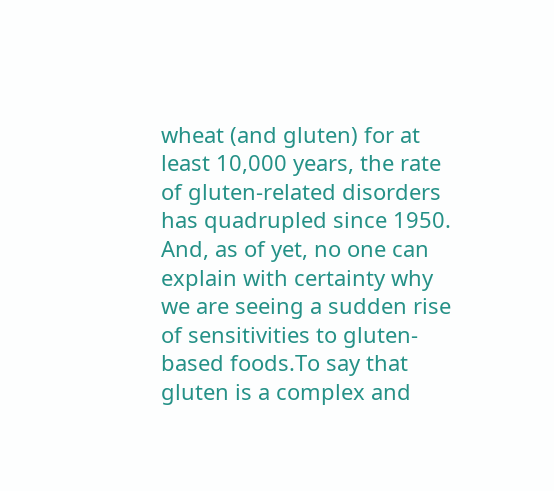wheat (and gluten) for at least 10,000 years, the rate of gluten-related disorders has quadrupled since 1950. And, as of yet, no one can explain with certainty why we are seeing a sudden rise of sensitivities to gluten-based foods.To say that gluten is a complex and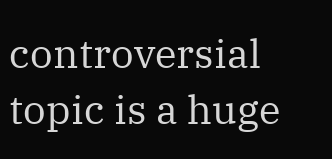controversial topic is a huge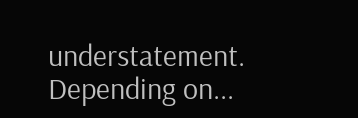understatement. Depending on...